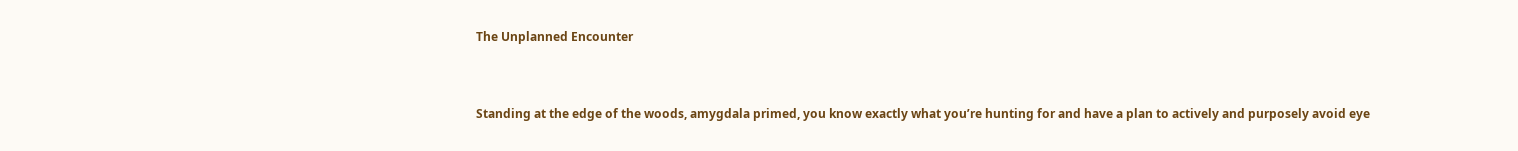The Unplanned Encounter


Standing at the edge of the woods, amygdala primed, you know exactly what you’re hunting for and have a plan to actively and purposely avoid eye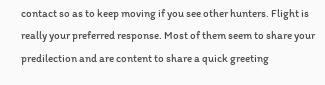contact so as to keep moving if you see other hunters. Flight is really your preferred response. Most of them seem to share your predilection and are content to share a quick greeting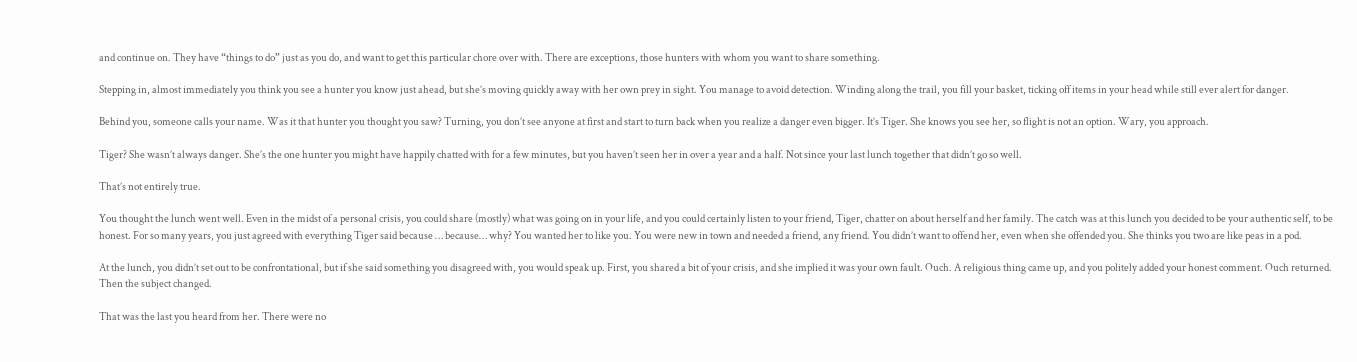and continue on. They have “things to do” just as you do, and want to get this particular chore over with. There are exceptions, those hunters with whom you want to share something.

Stepping in, almost immediately you think you see a hunter you know just ahead, but she’s moving quickly away with her own prey in sight. You manage to avoid detection. Winding along the trail, you fill your basket, ticking off items in your head while still ever alert for danger.

Behind you, someone calls your name. Was it that hunter you thought you saw? Turning, you don’t see anyone at first and start to turn back when you realize a danger even bigger. It’s Tiger. She knows you see her, so flight is not an option. Wary, you approach.

Tiger? She wasn’t always danger. She’s the one hunter you might have happily chatted with for a few minutes, but you haven’t seen her in over a year and a half. Not since your last lunch together that didn’t go so well.

That’s not entirely true.

You thought the lunch went well. Even in the midst of a personal crisis, you could share (mostly) what was going on in your life, and you could certainly listen to your friend, Tiger, chatter on about herself and her family. The catch was at this lunch you decided to be your authentic self, to be honest. For so many years, you just agreed with everything Tiger said because … because… why? You wanted her to like you. You were new in town and needed a friend, any friend. You didn’t want to offend her, even when she offended you. She thinks you two are like peas in a pod.

At the lunch, you didn’t set out to be confrontational, but if she said something you disagreed with, you would speak up. First, you shared a bit of your crisis, and she implied it was your own fault. Ouch. A religious thing came up, and you politely added your honest comment. Ouch returned. Then the subject changed.

That was the last you heard from her. There were no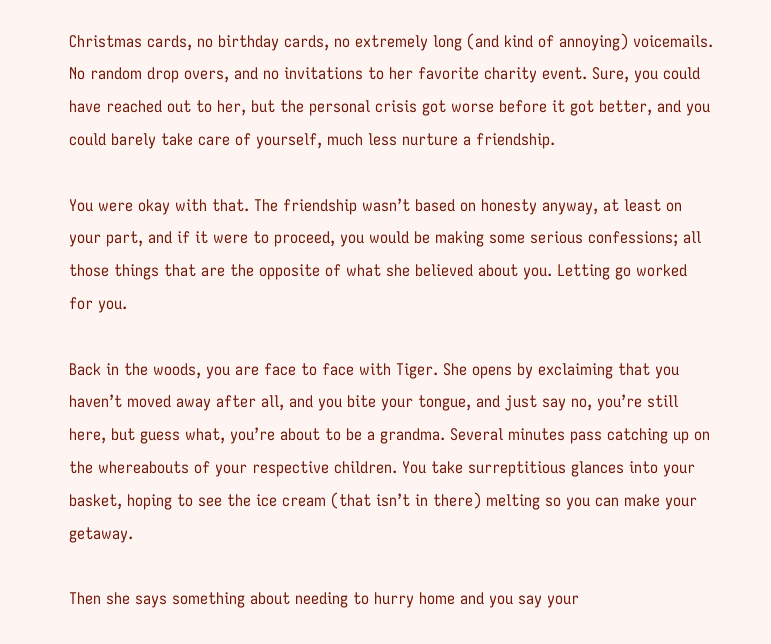Christmas cards, no birthday cards, no extremely long (and kind of annoying) voicemails. No random drop overs, and no invitations to her favorite charity event. Sure, you could have reached out to her, but the personal crisis got worse before it got better, and you could barely take care of yourself, much less nurture a friendship.

You were okay with that. The friendship wasn’t based on honesty anyway, at least on your part, and if it were to proceed, you would be making some serious confessions; all those things that are the opposite of what she believed about you. Letting go worked for you.

Back in the woods, you are face to face with Tiger. She opens by exclaiming that you haven’t moved away after all, and you bite your tongue, and just say no, you’re still here, but guess what, you’re about to be a grandma. Several minutes pass catching up on the whereabouts of your respective children. You take surreptitious glances into your basket, hoping to see the ice cream (that isn’t in there) melting so you can make your getaway.

Then she says something about needing to hurry home and you say your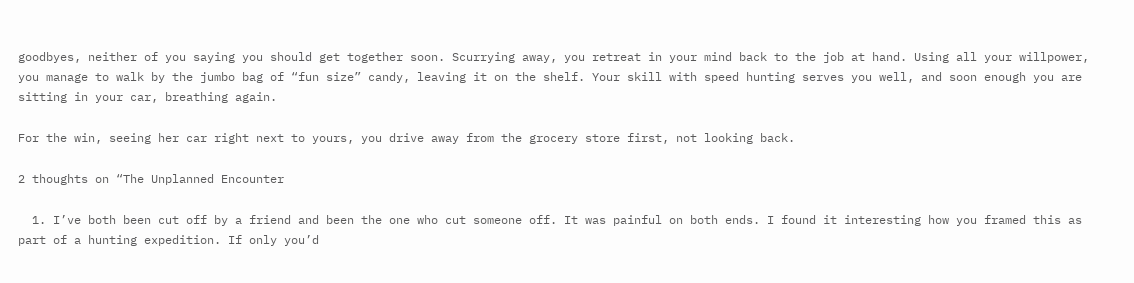goodbyes, neither of you saying you should get together soon. Scurrying away, you retreat in your mind back to the job at hand. Using all your willpower, you manage to walk by the jumbo bag of “fun size” candy, leaving it on the shelf. Your skill with speed hunting serves you well, and soon enough you are sitting in your car, breathing again.

For the win, seeing her car right next to yours, you drive away from the grocery store first, not looking back.

2 thoughts on “The Unplanned Encounter

  1. I’ve both been cut off by a friend and been the one who cut someone off. It was painful on both ends. I found it interesting how you framed this as part of a hunting expedition. If only you’d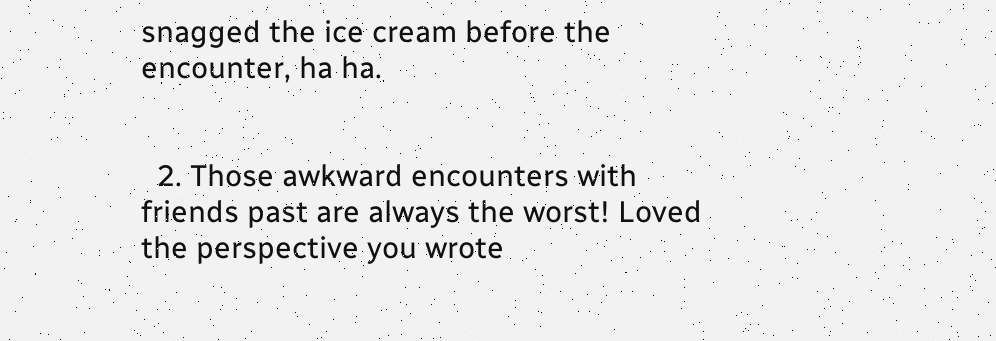snagged the ice cream before the encounter, ha ha.


  2. Those awkward encounters with friends past are always the worst! Loved the perspective you wrote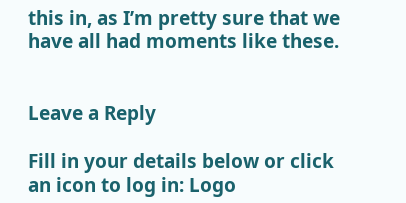this in, as I’m pretty sure that we have all had moments like these.


Leave a Reply

Fill in your details below or click an icon to log in: Logo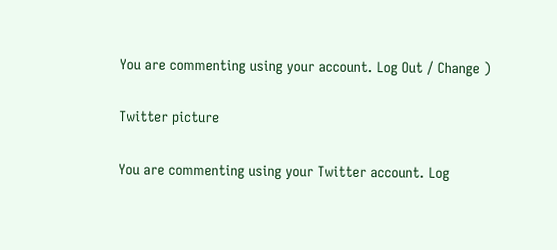You are commenting using your account. Log Out / Change )

Twitter picture

You are commenting using your Twitter account. Log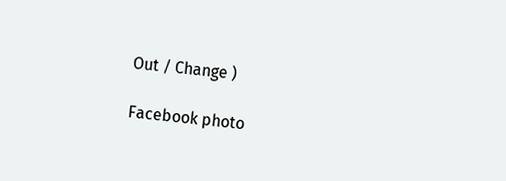Out / Change )

Facebook photo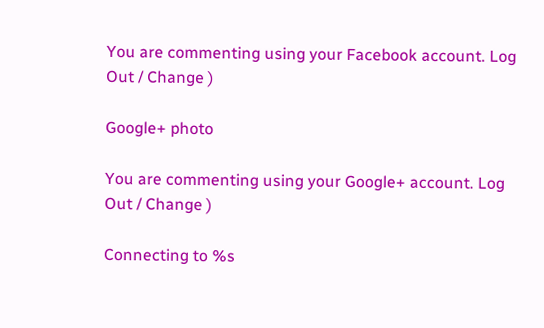You are commenting using your Facebook account. Log Out / Change )

Google+ photo

You are commenting using your Google+ account. Log Out / Change )

Connecting to %s